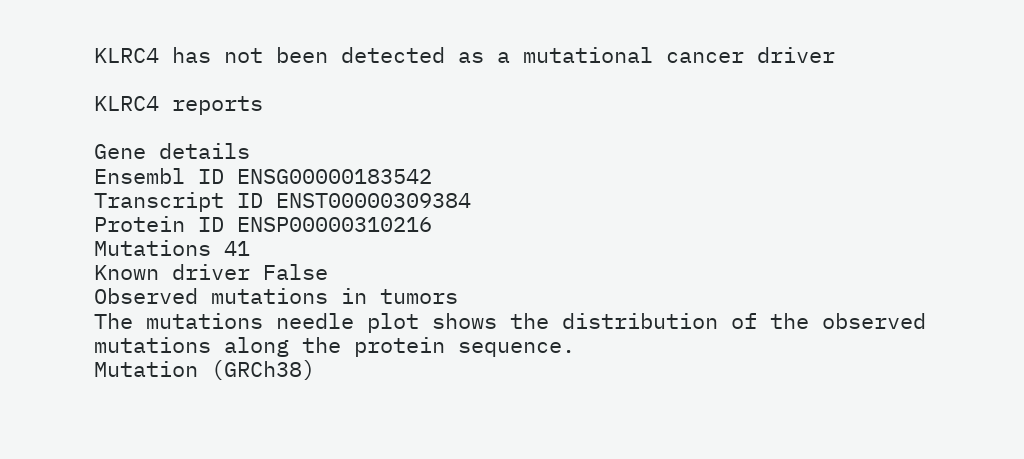KLRC4 has not been detected as a mutational cancer driver

KLRC4 reports

Gene details
Ensembl ID ENSG00000183542
Transcript ID ENST00000309384
Protein ID ENSP00000310216
Mutations 41
Known driver False
Observed mutations in tumors
The mutations needle plot shows the distribution of the observed mutations along the protein sequence.
Mutation (GRCh38)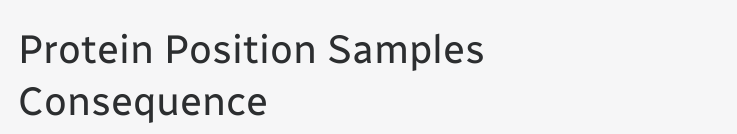Protein Position Samples Consequence